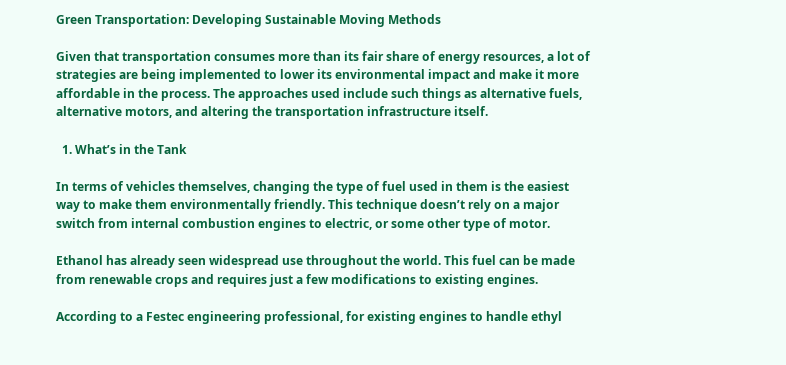Green Transportation: Developing Sustainable Moving Methods

Given that transportation consumes more than its fair share of energy resources, a lot of strategies are being implemented to lower its environmental impact and make it more affordable in the process. The approaches used include such things as alternative fuels, alternative motors, and altering the transportation infrastructure itself.

  1. What’s in the Tank

In terms of vehicles themselves, changing the type of fuel used in them is the easiest way to make them environmentally friendly. This technique doesn’t rely on a major switch from internal combustion engines to electric, or some other type of motor.

Ethanol has already seen widespread use throughout the world. This fuel can be made from renewable crops and requires just a few modifications to existing engines.

According to a Festec engineering professional, for existing engines to handle ethyl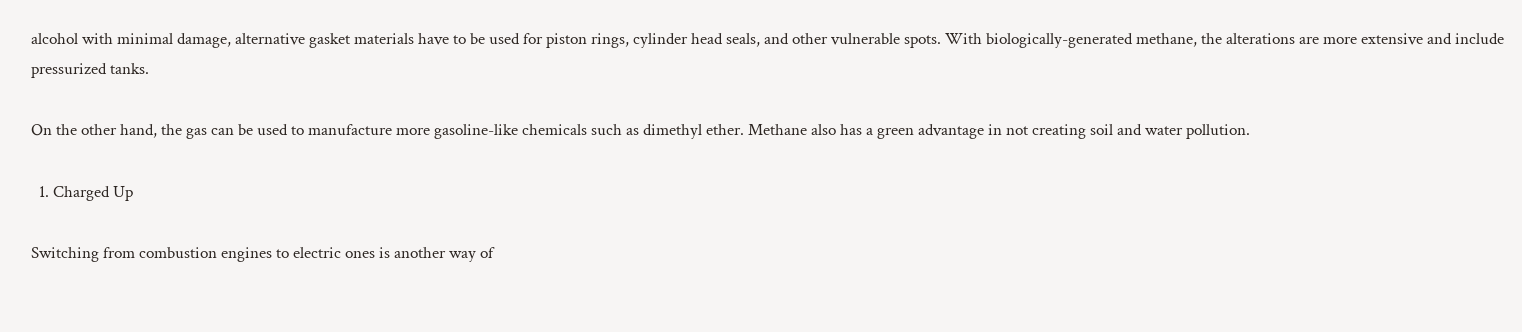alcohol with minimal damage, alternative gasket materials have to be used for piston rings, cylinder head seals, and other vulnerable spots. With biologically-generated methane, the alterations are more extensive and include pressurized tanks.

On the other hand, the gas can be used to manufacture more gasoline-like chemicals such as dimethyl ether. Methane also has a green advantage in not creating soil and water pollution.

  1. Charged Up

Switching from combustion engines to electric ones is another way of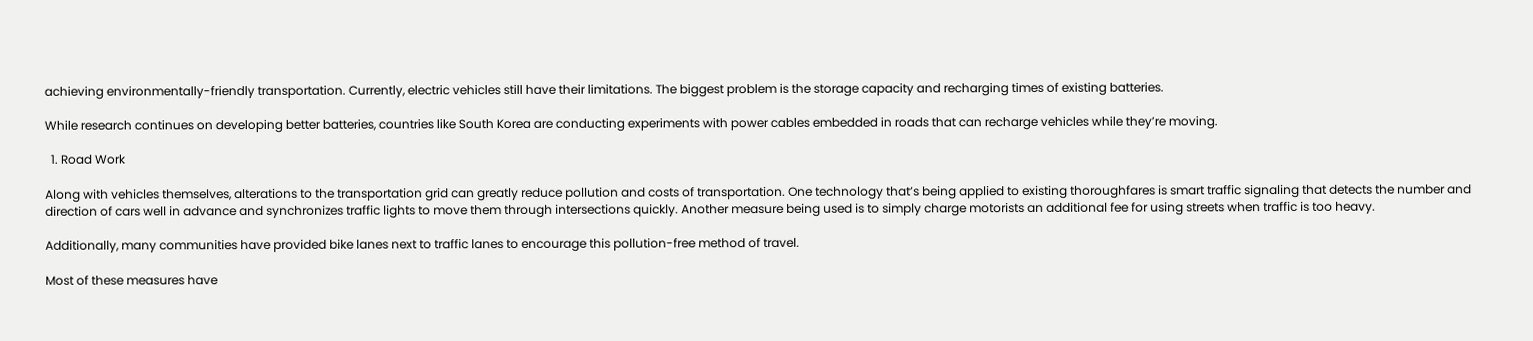achieving environmentally-friendly transportation. Currently, electric vehicles still have their limitations. The biggest problem is the storage capacity and recharging times of existing batteries.

While research continues on developing better batteries, countries like South Korea are conducting experiments with power cables embedded in roads that can recharge vehicles while they’re moving.

  1. Road Work

Along with vehicles themselves, alterations to the transportation grid can greatly reduce pollution and costs of transportation. One technology that’s being applied to existing thoroughfares is smart traffic signaling that detects the number and direction of cars well in advance and synchronizes traffic lights to move them through intersections quickly. Another measure being used is to simply charge motorists an additional fee for using streets when traffic is too heavy.

Additionally, many communities have provided bike lanes next to traffic lanes to encourage this pollution-free method of travel.

Most of these measures have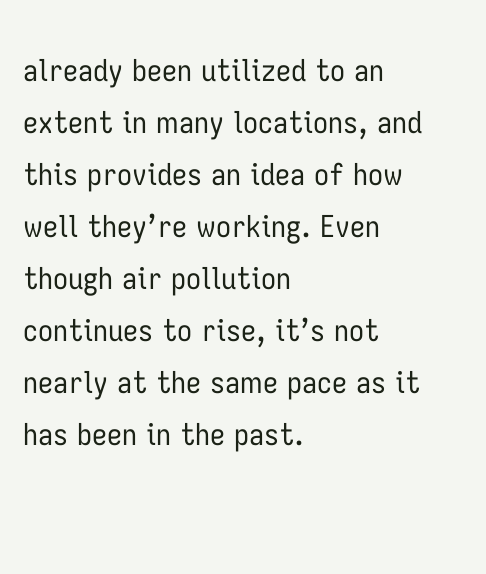already been utilized to an extent in many locations, and this provides an idea of how well they’re working. Even though air pollution continues to rise, it’s not nearly at the same pace as it has been in the past.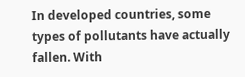In developed countries, some types of pollutants have actually fallen. With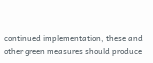continued implementation, these and other green measures should produce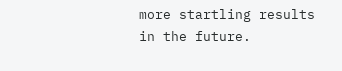more startling results in the future.